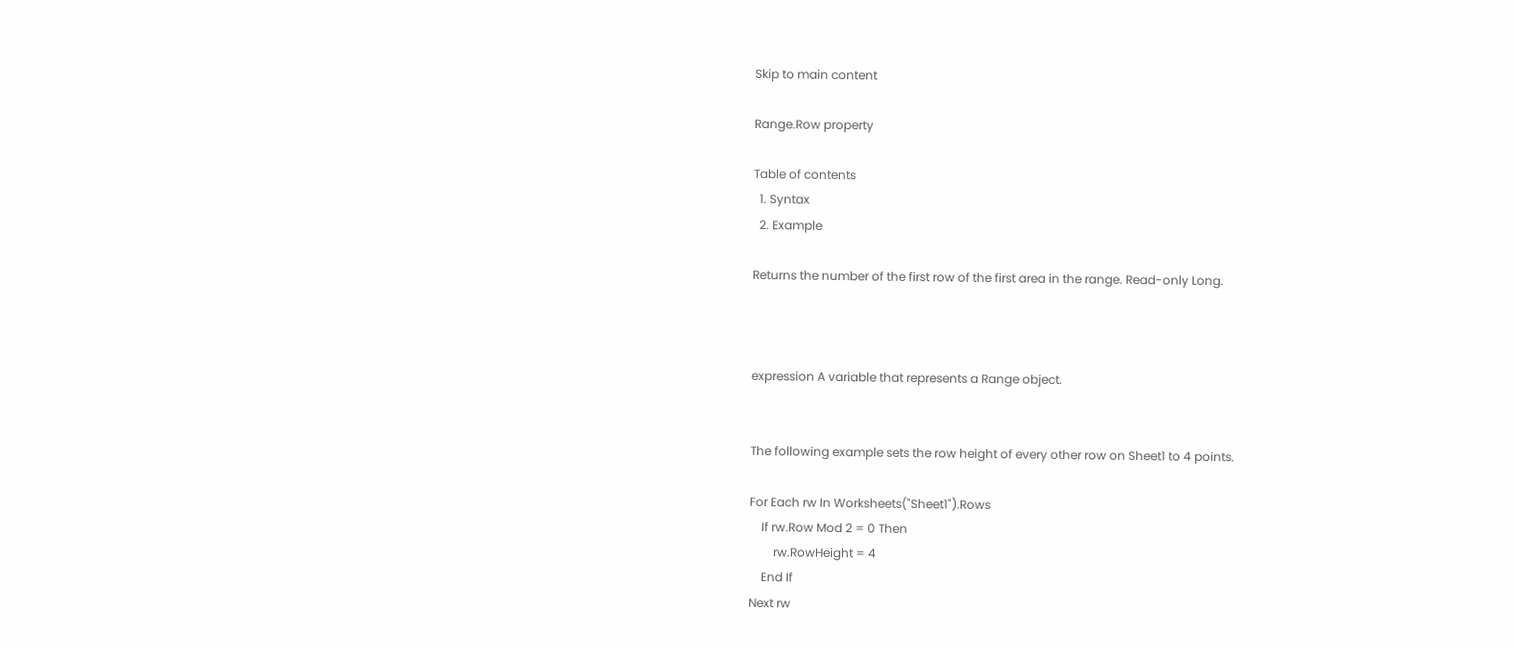Skip to main content

Range.Row property

Table of contents
  1. Syntax
  2. Example

Returns the number of the first row of the first area in the range. Read-only Long.



expression A variable that represents a Range object.


The following example sets the row height of every other row on Sheet1 to 4 points.

For Each rw In Worksheets("Sheet1").Rows
    If rw.Row Mod 2 = 0 Then
        rw.RowHeight = 4
    End If
Next rw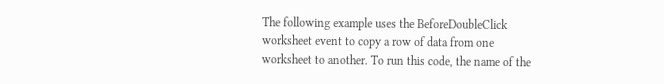The following example uses the BeforeDoubleClick worksheet event to copy a row of data from one worksheet to another. To run this code, the name of the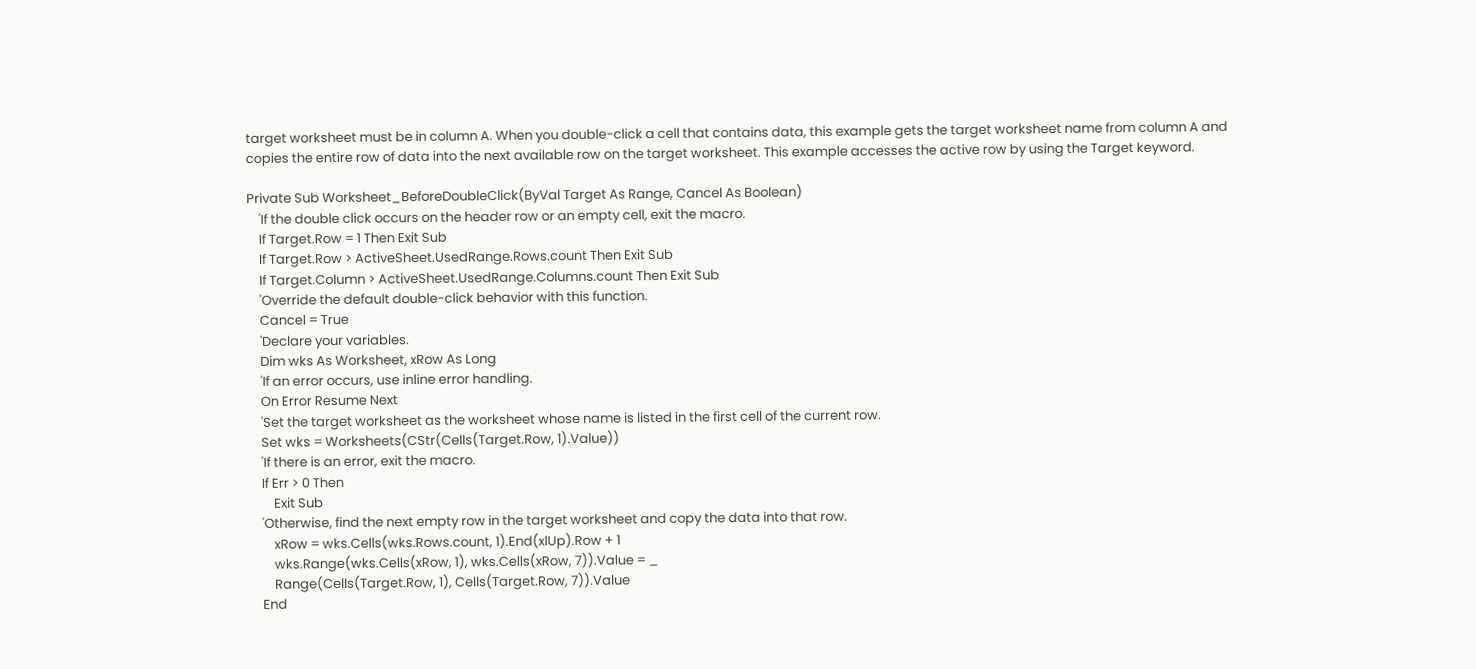target worksheet must be in column A. When you double-click a cell that contains data, this example gets the target worksheet name from column A and copies the entire row of data into the next available row on the target worksheet. This example accesses the active row by using the Target keyword.

Private Sub Worksheet_BeforeDoubleClick(ByVal Target As Range, Cancel As Boolean)
    'If the double click occurs on the header row or an empty cell, exit the macro.
    If Target.Row = 1 Then Exit Sub
    If Target.Row > ActiveSheet.UsedRange.Rows.count Then Exit Sub
    If Target.Column > ActiveSheet.UsedRange.Columns.count Then Exit Sub
    'Override the default double-click behavior with this function.
    Cancel = True
    'Declare your variables.
    Dim wks As Worksheet, xRow As Long
    'If an error occurs, use inline error handling.
    On Error Resume Next
    'Set the target worksheet as the worksheet whose name is listed in the first cell of the current row.
    Set wks = Worksheets(CStr(Cells(Target.Row, 1).Value))
    'If there is an error, exit the macro.
    If Err > 0 Then
        Exit Sub
    'Otherwise, find the next empty row in the target worksheet and copy the data into that row.
        xRow = wks.Cells(wks.Rows.count, 1).End(xlUp).Row + 1
        wks.Range(wks.Cells(xRow, 1), wks.Cells(xRow, 7)).Value = _
        Range(Cells(Target.Row, 1), Cells(Target.Row, 7)).Value
    End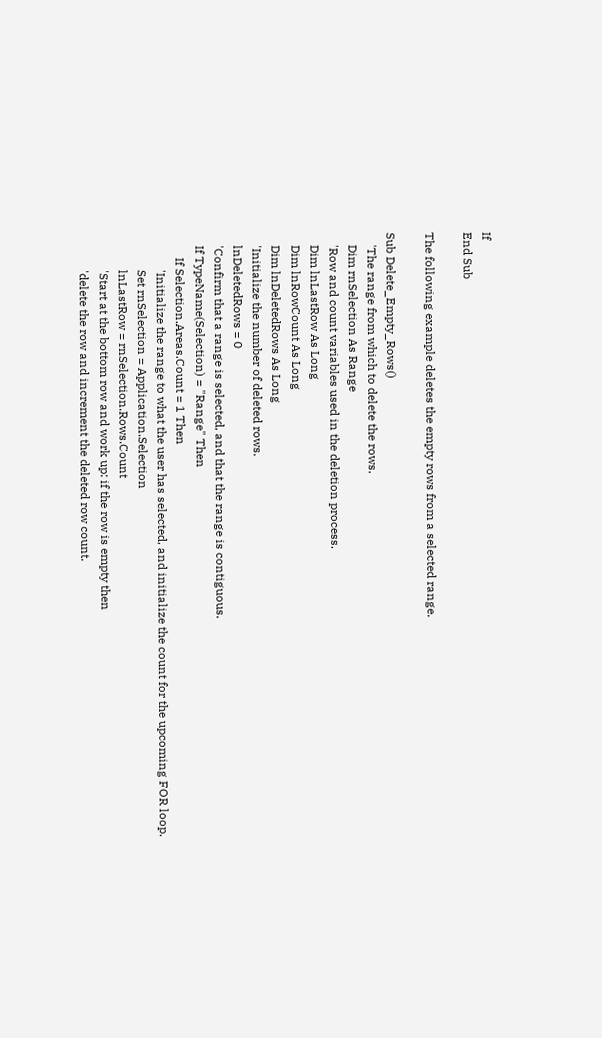If
End Sub

The following example deletes the empty rows from a selected range.

Sub Delete_Empty_Rows()
    'The range from which to delete the rows.
    Dim rnSelection As Range
    'Row and count variables used in the deletion process.
    Dim lnLastRow As Long
    Dim lnRowCount As Long
    Dim lnDeletedRows As Long
    'Initialize the number of deleted rows.
    lnDeletedRows = 0
    'Confirm that a range is selected, and that the range is contiguous.
    If TypeName(Selection) = "Range" Then
        If Selection.Areas.Count = 1 Then
            'Initialize the range to what the user has selected, and initialize the count for the upcoming FOR loop.
            Set rnSelection = Application.Selection
            lnLastRow = rnSelection.Rows.Count
            'Start at the bottom row and work up: if the row is empty then
            'delete the row and increment the deleted row count.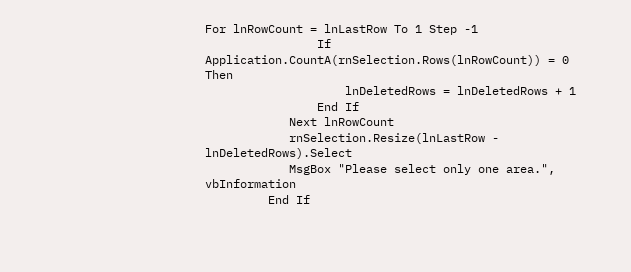For lnRowCount = lnLastRow To 1 Step -1
                If Application.CountA(rnSelection.Rows(lnRowCount)) = 0 Then
                    lnDeletedRows = lnDeletedRows + 1
                End If
            Next lnRowCount
            rnSelection.Resize(lnLastRow - lnDeletedRows).Select
            MsgBox "Please select only one area.", vbInformation
         End If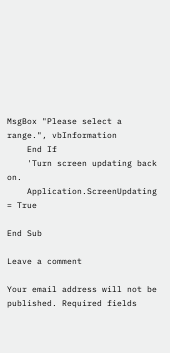MsgBox "Please select a range.", vbInformation
    End If
    'Turn screen updating back on.
    Application.ScreenUpdating = True

End Sub

Leave a comment

Your email address will not be published. Required fields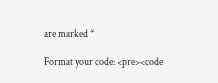are marked *

Format your code: <pre><code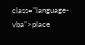class="language-vba">place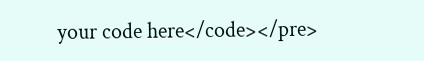your code here</code></pre>